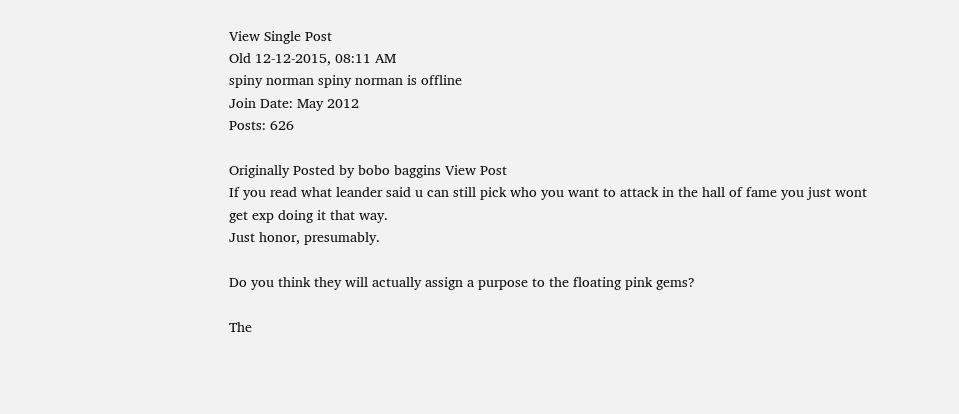View Single Post
Old 12-12-2015, 08:11 AM
spiny norman spiny norman is offline
Join Date: May 2012
Posts: 626

Originally Posted by bobo baggins View Post
If you read what leander said u can still pick who you want to attack in the hall of fame you just wont get exp doing it that way.
Just honor, presumably.

Do you think they will actually assign a purpose to the floating pink gems?

The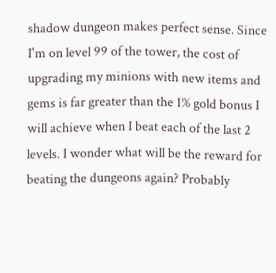shadow dungeon makes perfect sense. Since I'm on level 99 of the tower, the cost of upgrading my minions with new items and gems is far greater than the 1% gold bonus I will achieve when I beat each of the last 2 levels. I wonder what will be the reward for beating the dungeons again? Probably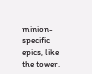minion-specific epics, like the tower.